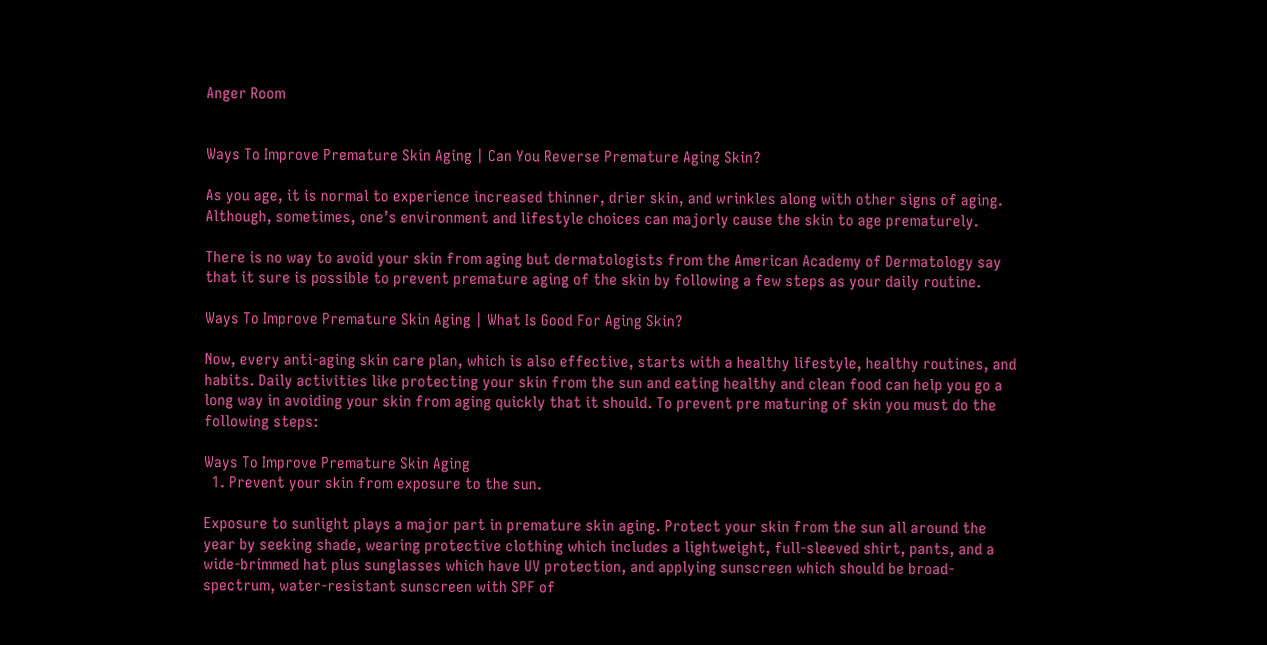Anger Room


Ways To Improve Premature Skin Aging | Can You Reverse Premature Aging Skin?

As you age, it is normal to experience increased thinner, drier skin, and wrinkles along with other signs of aging. Although, sometimes, one’s environment and lifestyle choices can majorly cause the skin to age prematurely.

There is no way to avoid your skin from aging but dermatologists from the American Academy of Dermatology say that it sure is possible to prevent premature aging of the skin by following a few steps as your daily routine.

Ways To Improve Premature Skin Aging | What Is Good For Aging Skin?

Now, every anti-aging skin care plan, which is also effective, starts with a healthy lifestyle, healthy routines, and habits. Daily activities like protecting your skin from the sun and eating healthy and clean food can help you go a long way in avoiding your skin from aging quickly that it should. To prevent pre maturing of skin you must do the following steps:

Ways To Improve Premature Skin Aging
  1. Prevent your skin from exposure to the sun.

Exposure to sunlight plays a major part in premature skin aging. Protect your skin from the sun all around the year by seeking shade, wearing protective clothing which includes a lightweight, full-sleeved shirt, pants, and a wide-brimmed hat plus sunglasses which have UV protection, and applying sunscreen which should be broad-spectrum, water-resistant sunscreen with SPF of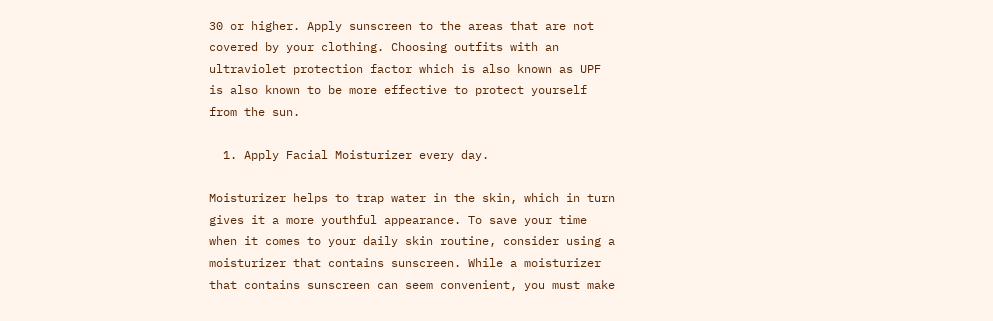30 or higher. Apply sunscreen to the areas that are not covered by your clothing. Choosing outfits with an ultraviolet protection factor which is also known as UPF is also known to be more effective to protect yourself from the sun.

  1. Apply Facial Moisturizer every day.

Moisturizer helps to trap water in the skin, which in turn gives it a more youthful appearance. To save your time when it comes to your daily skin routine, consider using a moisturizer that contains sunscreen. While a moisturizer that contains sunscreen can seem convenient, you must make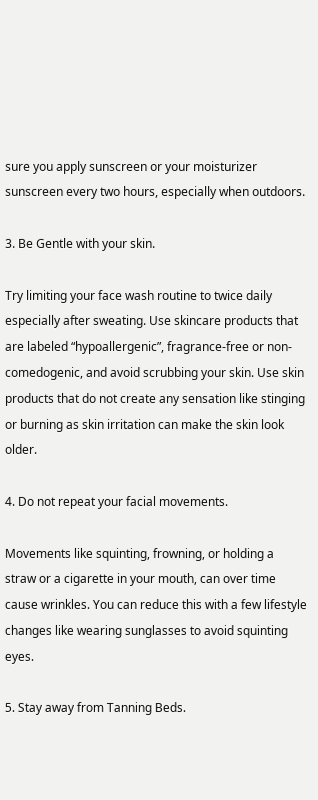sure you apply sunscreen or your moisturizer sunscreen every two hours, especially when outdoors.

3. Be Gentle with your skin.

Try limiting your face wash routine to twice daily especially after sweating. Use skincare products that are labeled “hypoallergenic”, fragrance-free or non-comedogenic, and avoid scrubbing your skin. Use skin products that do not create any sensation like stinging or burning as skin irritation can make the skin look older.

4. Do not repeat your facial movements.

Movements like squinting, frowning, or holding a straw or a cigarette in your mouth, can over time cause wrinkles. You can reduce this with a few lifestyle changes like wearing sunglasses to avoid squinting eyes.

5. Stay away from Tanning Beds.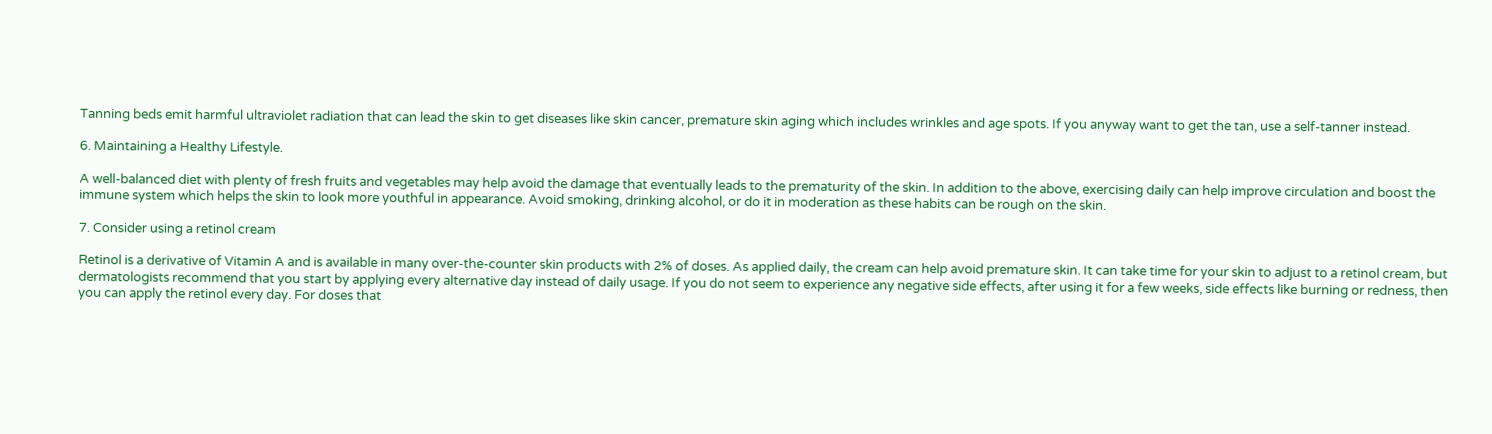Tanning beds emit harmful ultraviolet radiation that can lead the skin to get diseases like skin cancer, premature skin aging which includes wrinkles and age spots. If you anyway want to get the tan, use a self-tanner instead.

6. Maintaining a Healthy Lifestyle.

A well-balanced diet with plenty of fresh fruits and vegetables may help avoid the damage that eventually leads to the prematurity of the skin. In addition to the above, exercising daily can help improve circulation and boost the immune system which helps the skin to look more youthful in appearance. Avoid smoking, drinking alcohol, or do it in moderation as these habits can be rough on the skin.

7. Consider using a retinol cream

Retinol is a derivative of Vitamin A and is available in many over-the-counter skin products with 2% of doses. As applied daily, the cream can help avoid premature skin. It can take time for your skin to adjust to a retinol cream, but dermatologists recommend that you start by applying every alternative day instead of daily usage. If you do not seem to experience any negative side effects, after using it for a few weeks, side effects like burning or redness, then you can apply the retinol every day. For doses that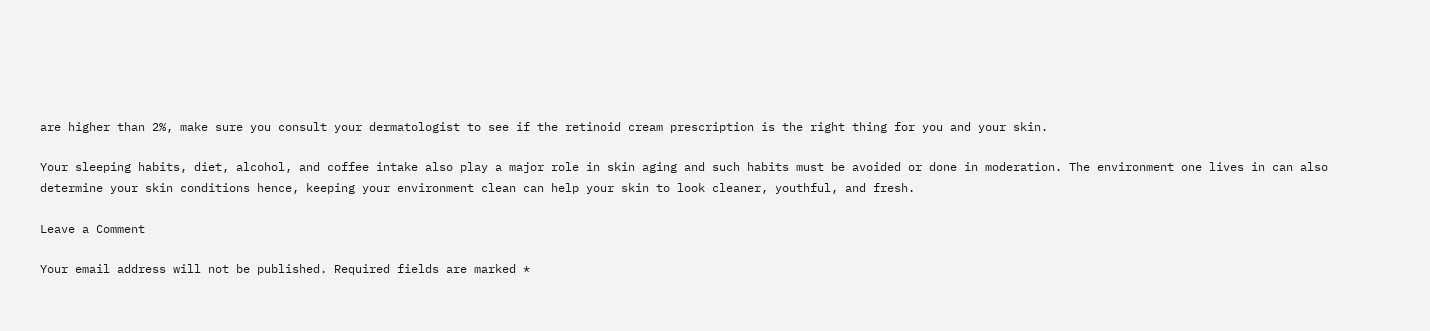are higher than 2%, make sure you consult your dermatologist to see if the retinoid cream prescription is the right thing for you and your skin.

Your sleeping habits, diet, alcohol, and coffee intake also play a major role in skin aging and such habits must be avoided or done in moderation. The environment one lives in can also determine your skin conditions hence, keeping your environment clean can help your skin to look cleaner, youthful, and fresh.

Leave a Comment

Your email address will not be published. Required fields are marked *